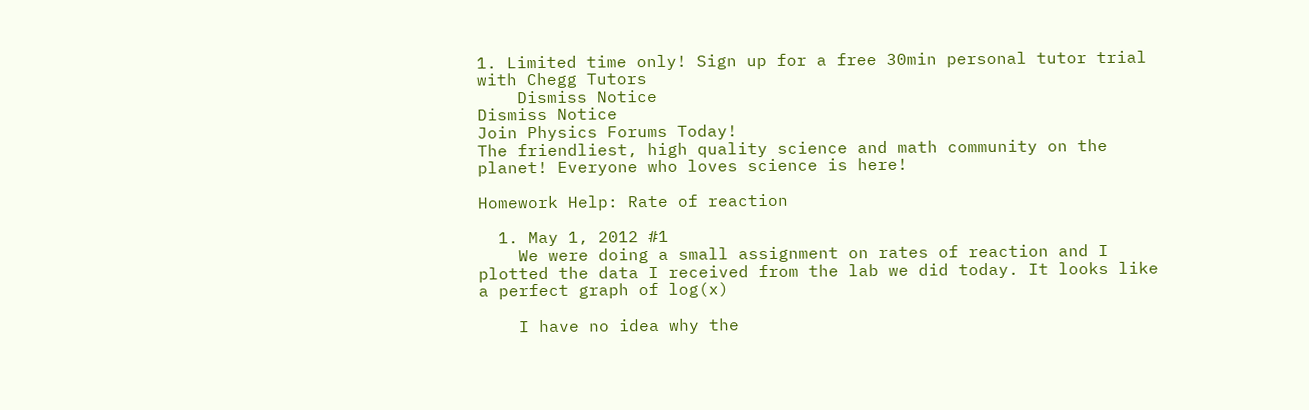1. Limited time only! Sign up for a free 30min personal tutor trial with Chegg Tutors
    Dismiss Notice
Dismiss Notice
Join Physics Forums Today!
The friendliest, high quality science and math community on the planet! Everyone who loves science is here!

Homework Help: Rate of reaction

  1. May 1, 2012 #1
    We were doing a small assignment on rates of reaction and I plotted the data I received from the lab we did today. It looks like a perfect graph of log(x)

    I have no idea why the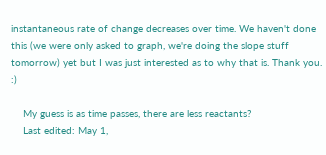instantaneous rate of change decreases over time. We haven't done this (we were only asked to graph, we're doing the slope stuff tomorrow) yet but I was just interested as to why that is. Thank you. :)

    My guess is as time passes, there are less reactants?
    Last edited: May 1,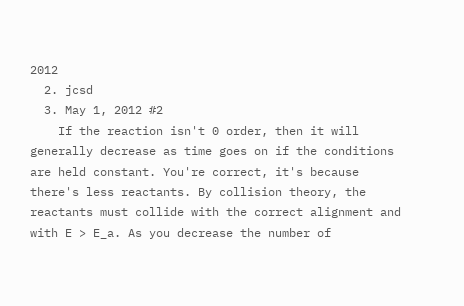2012
  2. jcsd
  3. May 1, 2012 #2
    If the reaction isn't 0 order, then it will generally decrease as time goes on if the conditions are held constant. You're correct, it's because there's less reactants. By collision theory, the reactants must collide with the correct alignment and with E > E_a. As you decrease the number of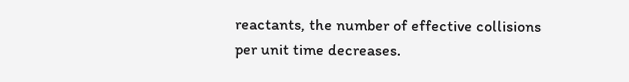reactants, the number of effective collisions per unit time decreases.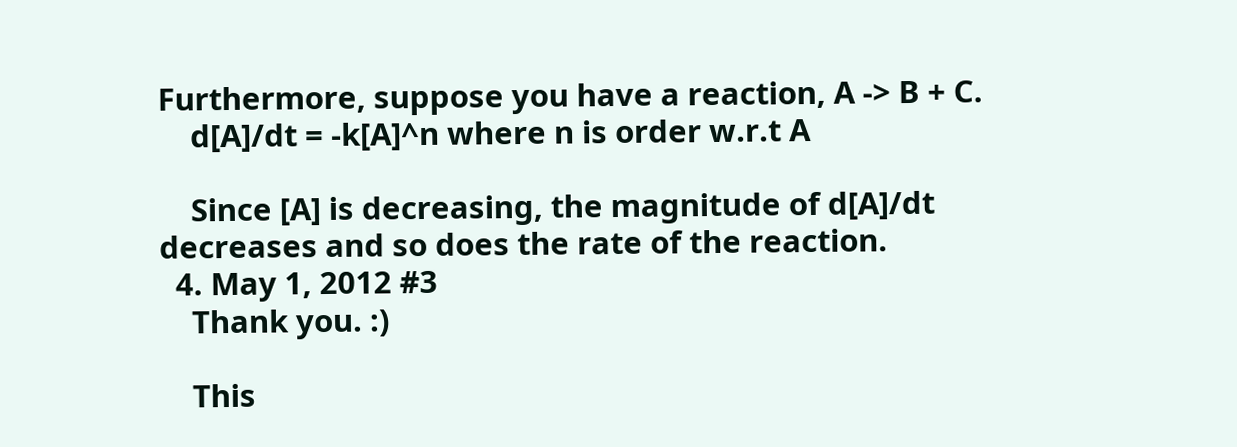Furthermore, suppose you have a reaction, A -> B + C.
    d[A]/dt = -k[A]^n where n is order w.r.t A

    Since [A] is decreasing, the magnitude of d[A]/dt decreases and so does the rate of the reaction.
  4. May 1, 2012 #3
    Thank you. :)

    This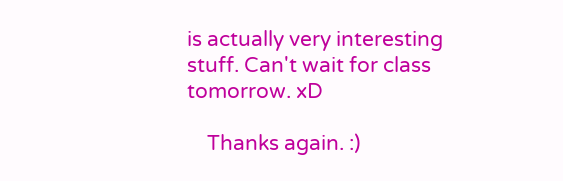is actually very interesting stuff. Can't wait for class tomorrow. xD

    Thanks again. :)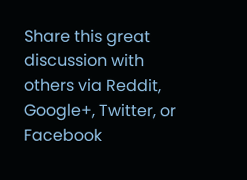Share this great discussion with others via Reddit, Google+, Twitter, or Facebook